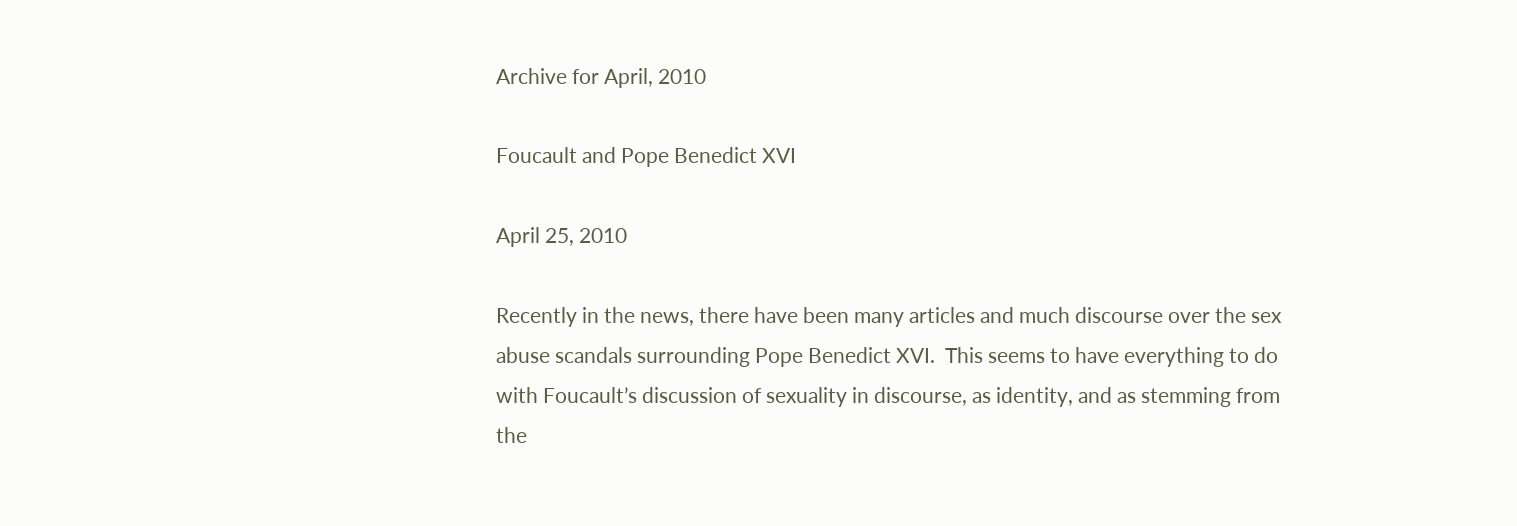Archive for April, 2010

Foucault and Pope Benedict XVI

April 25, 2010

Recently in the news, there have been many articles and much discourse over the sex abuse scandals surrounding Pope Benedict XVI.  This seems to have everything to do with Foucault’s discussion of sexuality in discourse, as identity, and as stemming from the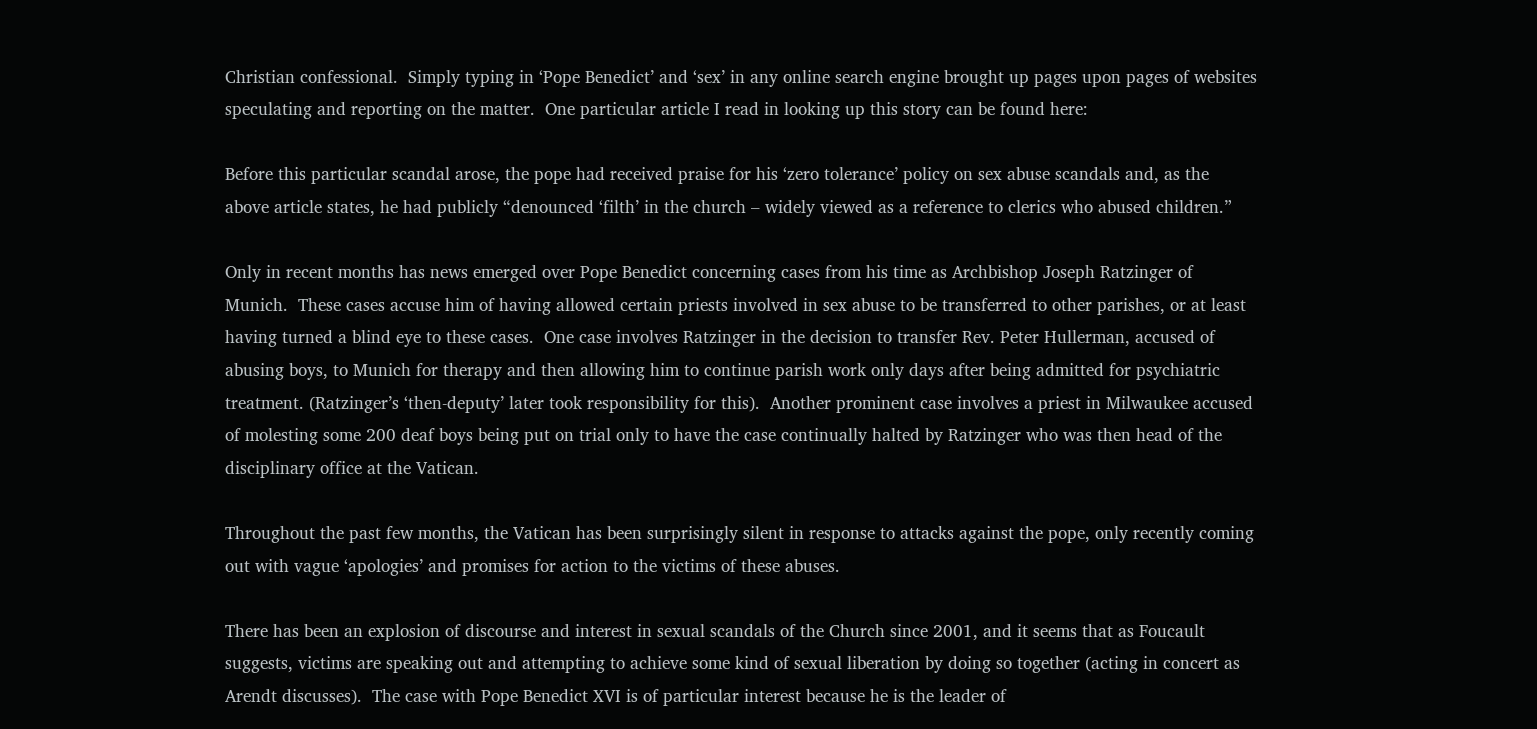Christian confessional.  Simply typing in ‘Pope Benedict’ and ‘sex’ in any online search engine brought up pages upon pages of websites speculating and reporting on the matter.  One particular article I read in looking up this story can be found here:

Before this particular scandal arose, the pope had received praise for his ‘zero tolerance’ policy on sex abuse scandals and, as the above article states, he had publicly “denounced ‘filth’ in the church – widely viewed as a reference to clerics who abused children.”

Only in recent months has news emerged over Pope Benedict concerning cases from his time as Archbishop Joseph Ratzinger of Munich.  These cases accuse him of having allowed certain priests involved in sex abuse to be transferred to other parishes, or at least having turned a blind eye to these cases.  One case involves Ratzinger in the decision to transfer Rev. Peter Hullerman, accused of abusing boys, to Munich for therapy and then allowing him to continue parish work only days after being admitted for psychiatric treatment. (Ratzinger’s ‘then-deputy’ later took responsibility for this).  Another prominent case involves a priest in Milwaukee accused of molesting some 200 deaf boys being put on trial only to have the case continually halted by Ratzinger who was then head of the disciplinary office at the Vatican.

Throughout the past few months, the Vatican has been surprisingly silent in response to attacks against the pope, only recently coming out with vague ‘apologies’ and promises for action to the victims of these abuses.

There has been an explosion of discourse and interest in sexual scandals of the Church since 2001, and it seems that as Foucault suggests, victims are speaking out and attempting to achieve some kind of sexual liberation by doing so together (acting in concert as Arendt discusses).  The case with Pope Benedict XVI is of particular interest because he is the leader of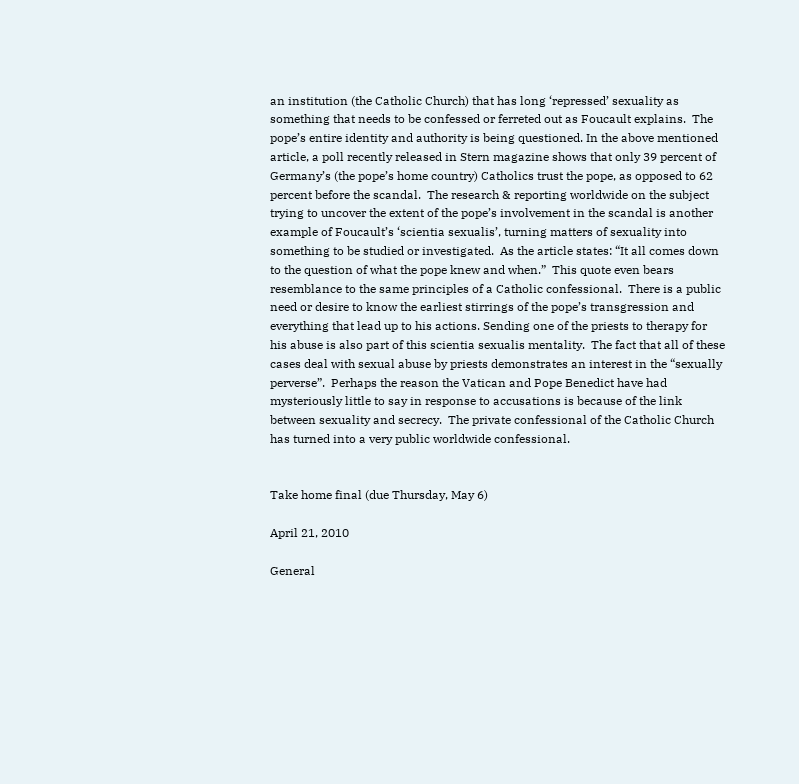an institution (the Catholic Church) that has long ‘repressed’ sexuality as something that needs to be confessed or ferreted out as Foucault explains.  The pope’s entire identity and authority is being questioned. In the above mentioned article, a poll recently released in Stern magazine shows that only 39 percent of Germany’s (the pope’s home country) Catholics trust the pope, as opposed to 62 percent before the scandal.  The research & reporting worldwide on the subject trying to uncover the extent of the pope’s involvement in the scandal is another example of Foucault’s ‘scientia sexualis’, turning matters of sexuality into something to be studied or investigated.  As the article states: “It all comes down to the question of what the pope knew and when.”  This quote even bears resemblance to the same principles of a Catholic confessional.  There is a public need or desire to know the earliest stirrings of the pope’s transgression and everything that lead up to his actions. Sending one of the priests to therapy for his abuse is also part of this scientia sexualis mentality.  The fact that all of these cases deal with sexual abuse by priests demonstrates an interest in the “sexually perverse”.  Perhaps the reason the Vatican and Pope Benedict have had mysteriously little to say in response to accusations is because of the link between sexuality and secrecy.  The private confessional of the Catholic Church has turned into a very public worldwide confessional.


Take home final (due Thursday, May 6)

April 21, 2010

General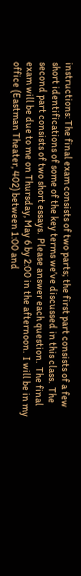instructions: The final exam consists of two parts; the first part consists of a few short identifications of some of the key terms we’ve discussed in this class.  The second part consists of two short essays.  Please answer each question.  The final exam will be due to me on Thursday, May 6 by 2:00 in the afternoon.  I will be in my office (Eastman Theater, 402) between 1:00 and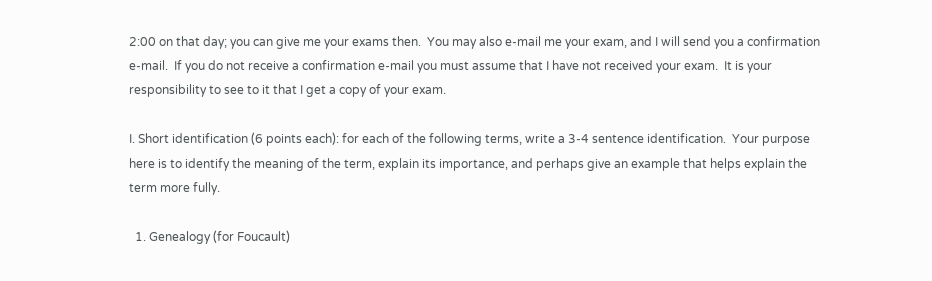2:00 on that day; you can give me your exams then.  You may also e-mail me your exam, and I will send you a confirmation e-mail.  If you do not receive a confirmation e-mail you must assume that I have not received your exam.  It is your responsibility to see to it that I get a copy of your exam.

I. Short identification (6 points each): for each of the following terms, write a 3-4 sentence identification.  Your purpose here is to identify the meaning of the term, explain its importance, and perhaps give an example that helps explain the term more fully.

  1. Genealogy (for Foucault)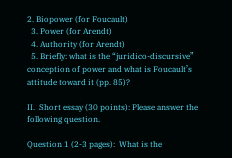2. Biopower (for Foucault)
  3. Power (for Arendt)
  4. Authority (for Arendt)
  5. Briefly: what is the “juridico-discursive” conception of power and what is Foucault’s attitude toward it (pp. 85)?

II.  Short essay (30 points): Please answer the following question.

Question 1 (2-3 pages):  What is the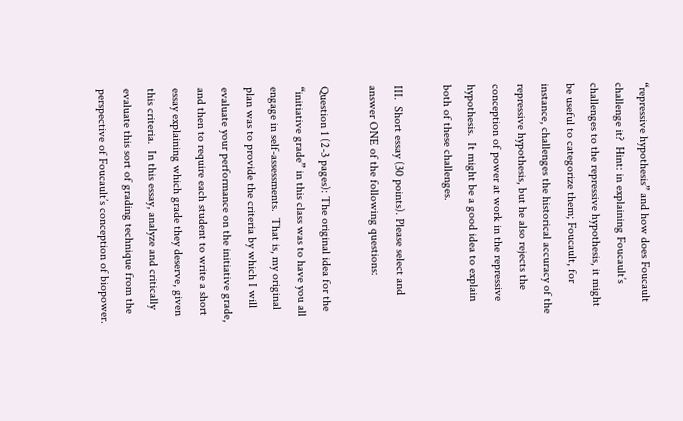“repressive hypothesis” and how does Foucault challenge it?  Hint: in explaining Foucault’s challenges to the repressive hypothesis, it might be useful to categorize them; Foucault, for instance, challenges the historical accuracy of the repressive hypothesis, but he also rejects the conception of power at work in the repressive hypothesis.  It might be a good idea to explain both of these challenges.

III.  Short essay (30 points). Please select and answer ONE of the following questions:

Question 1 (2-3 pages): The original idea for the “initiative grade” in this class was to have you all engage in self-assessments.  That is, my original plan was to provide the criteria by which I will evaluate your performance on the initiative grade, and then to require each student to write a short essay explaining which grade they deserve, given this criteria.  In this essay, analyze and critically evaluate this sort of grading technique from the perspective of Foucault’s conception of biopower.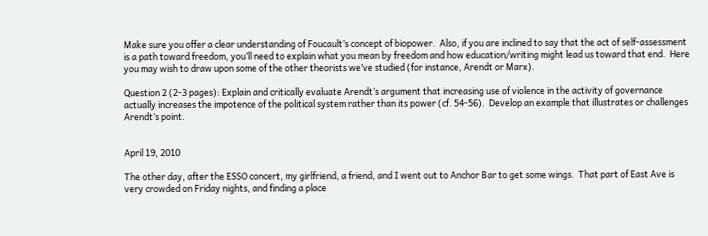Make sure you offer a clear understanding of Foucault’s concept of biopower.  Also, if you are inclined to say that the act of self-assessment is a path toward freedom, you’ll need to explain what you mean by freedom and how education/writing might lead us toward that end.  Here you may wish to draw upon some of the other theorists we’ve studied (for instance, Arendt or Marx).

Question 2 (2-3 pages): Explain and critically evaluate Arendt’s argument that increasing use of violence in the activity of governance actually increases the impotence of the political system rather than its power (cf. 54-56).  Develop an example that illustrates or challenges Arendt’s point.


April 19, 2010

The other day, after the ESSO concert, my girlfriend, a friend, and I went out to Anchor Bar to get some wings.  That part of East Ave is very crowded on Friday nights, and finding a place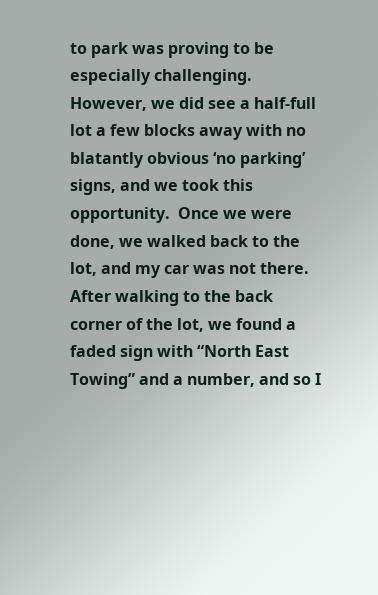to park was proving to be especially challenging.  However, we did see a half-full lot a few blocks away with no blatantly obvious ‘no parking’ signs, and we took this opportunity.  Once we were done, we walked back to the lot, and my car was not there. After walking to the back corner of the lot, we found a faded sign with “North East Towing” and a number, and so I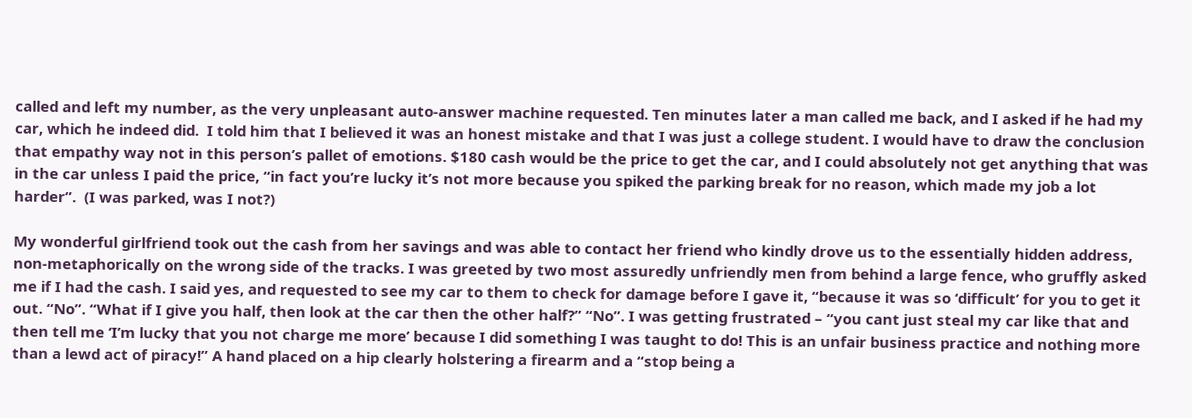called and left my number, as the very unpleasant auto-answer machine requested. Ten minutes later a man called me back, and I asked if he had my car, which he indeed did.  I told him that I believed it was an honest mistake and that I was just a college student. I would have to draw the conclusion that empathy way not in this person’s pallet of emotions. $180 cash would be the price to get the car, and I could absolutely not get anything that was in the car unless I paid the price, “in fact you’re lucky it’s not more because you spiked the parking break for no reason, which made my job a lot harder”.  (I was parked, was I not?)

My wonderful girlfriend took out the cash from her savings and was able to contact her friend who kindly drove us to the essentially hidden address, non-metaphorically on the wrong side of the tracks. I was greeted by two most assuredly unfriendly men from behind a large fence, who gruffly asked me if I had the cash. I said yes, and requested to see my car to them to check for damage before I gave it, “because it was so ‘difficult’ for you to get it out. “No”. “What if I give you half, then look at the car then the other half?” “No”. I was getting frustrated – “you cant just steal my car like that and then tell me ‘I’m lucky that you not charge me more’ because I did something I was taught to do! This is an unfair business practice and nothing more than a lewd act of piracy!” A hand placed on a hip clearly holstering a firearm and a “stop being a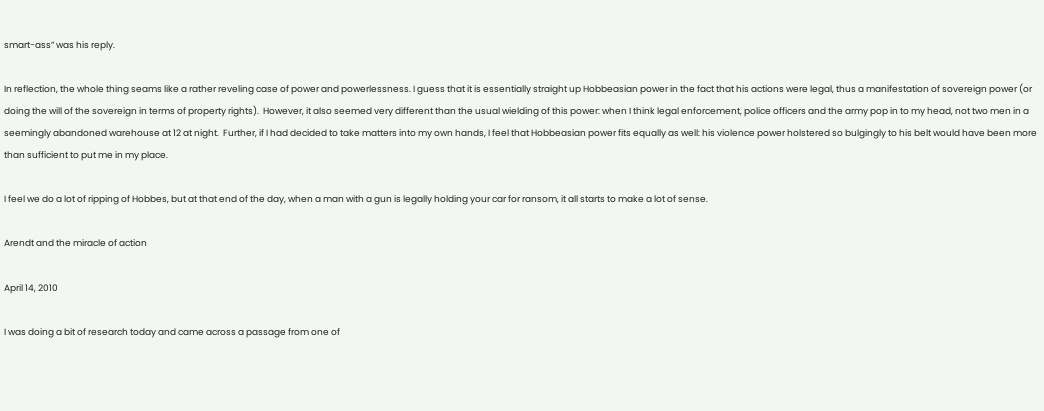smart-ass” was his reply.

In reflection, the whole thing seams like a rather reveling case of power and powerlessness. I guess that it is essentially straight up Hobbeasian power in the fact that his actions were legal, thus a manifestation of sovereign power (or doing the will of the sovereign in terms of property rights).  However, it also seemed very different than the usual wielding of this power: when I think legal enforcement, police officers and the army pop in to my head, not two men in a seemingly abandoned warehouse at 12 at night.  Further, if I had decided to take matters into my own hands, I feel that Hobbeasian power fits equally as well: his violence power holstered so bulgingly to his belt would have been more than sufficient to put me in my place.

I feel we do a lot of ripping of Hobbes, but at that end of the day, when a man with a gun is legally holding your car for ransom, it all starts to make a lot of sense.

Arendt and the miracle of action

April 14, 2010

I was doing a bit of research today and came across a passage from one of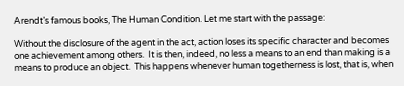Arendt’s famous books, The Human Condition. Let me start with the passage:

Without the disclosure of the agent in the act, action loses its specific character and becomes one achievement among others.  It is then, indeed, no less a means to an end than making is a means to produce an object.  This happens whenever human togetherness is lost, that is, when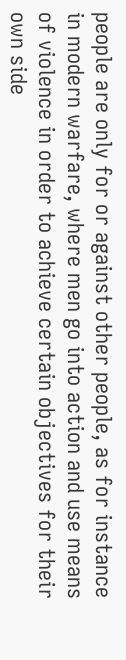people are only for or against other people, as for instance in modern warfare, where men go into action and use means of violence in order to achieve certain objectives for their own side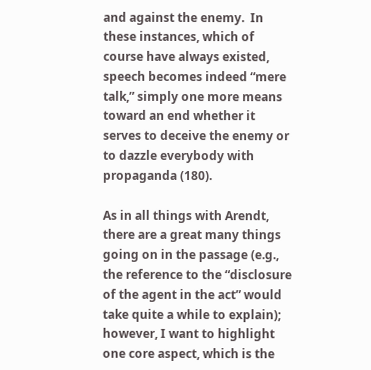and against the enemy.  In these instances, which of course have always existed, speech becomes indeed “mere talk,” simply one more means toward an end whether it serves to deceive the enemy or to dazzle everybody with propaganda (180).

As in all things with Arendt, there are a great many things going on in the passage (e.g., the reference to the “disclosure of the agent in the act” would take quite a while to explain); however, I want to highlight one core aspect, which is the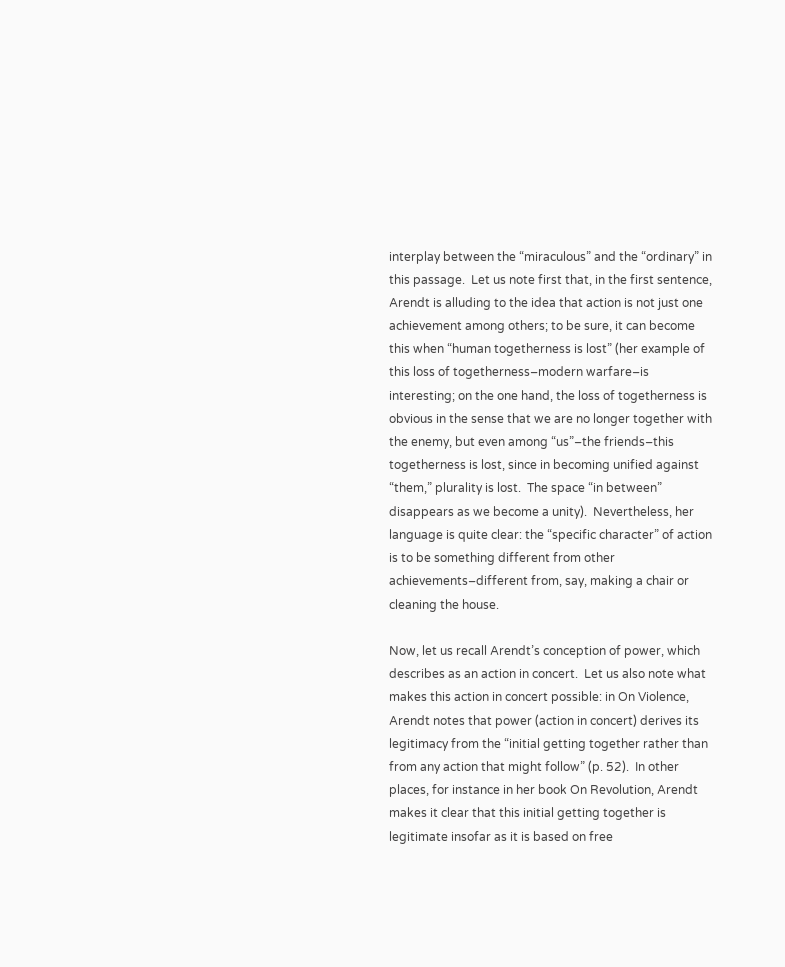interplay between the “miraculous” and the “ordinary” in this passage.  Let us note first that, in the first sentence, Arendt is alluding to the idea that action is not just one achievement among others; to be sure, it can become this when “human togetherness is lost” (her example of this loss of togetherness–modern warfare–is interesting; on the one hand, the loss of togetherness is obvious in the sense that we are no longer together with the enemy, but even among “us”–the friends–this togetherness is lost, since in becoming unified against “them,” plurality is lost.  The space “in between” disappears as we become a unity).  Nevertheless, her language is quite clear: the “specific character” of action is to be something different from other achievements–different from, say, making a chair or cleaning the house.

Now, let us recall Arendt’s conception of power, which describes as an action in concert.  Let us also note what makes this action in concert possible: in On Violence, Arendt notes that power (action in concert) derives its legitimacy from the “initial getting together rather than from any action that might follow” (p. 52).  In other places, for instance in her book On Revolution, Arendt makes it clear that this initial getting together is legitimate insofar as it is based on free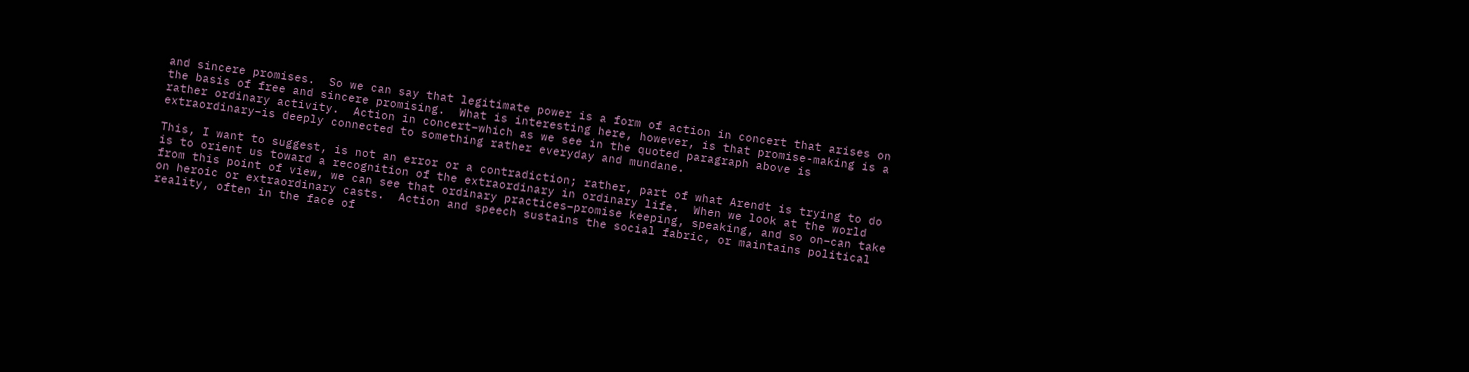and sincere promises.  So we can say that legitimate power is a form of action in concert that arises on the basis of free and sincere promising.  What is interesting here, however, is that promise-making is a rather ordinary activity.  Action in concert–which as we see in the quoted paragraph above is extraordinary–is deeply connected to something rather everyday and mundane.

This, I want to suggest, is not an error or a contradiction; rather, part of what Arendt is trying to do is to orient us toward a recognition of the extraordinary in ordinary life.  When we look at the world from this point of view, we can see that ordinary practices–promise keeping, speaking, and so on–can take on heroic or extraordinary casts.  Action and speech sustains the social fabric, or maintains political reality, often in the face of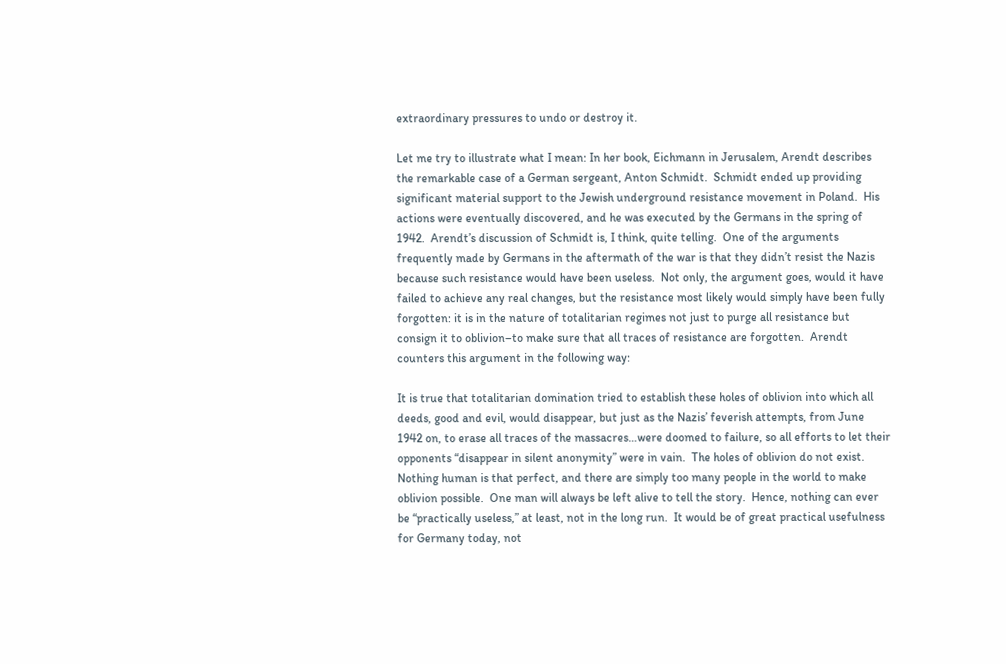extraordinary pressures to undo or destroy it.

Let me try to illustrate what I mean: In her book, Eichmann in Jerusalem, Arendt describes the remarkable case of a German sergeant, Anton Schmidt.  Schmidt ended up providing significant material support to the Jewish underground resistance movement in Poland.  His actions were eventually discovered, and he was executed by the Germans in the spring of 1942.  Arendt’s discussion of Schmidt is, I think, quite telling.  One of the arguments frequently made by Germans in the aftermath of the war is that they didn’t resist the Nazis because such resistance would have been useless.  Not only, the argument goes, would it have failed to achieve any real changes, but the resistance most likely would simply have been fully forgotten: it is in the nature of totalitarian regimes not just to purge all resistance but consign it to oblivion–to make sure that all traces of resistance are forgotten.  Arendt counters this argument in the following way:

It is true that totalitarian domination tried to establish these holes of oblivion into which all deeds, good and evil, would disappear, but just as the Nazis’ feverish attempts, from June 1942 on, to erase all traces of the massacres…were doomed to failure, so all efforts to let their opponents “disappear in silent anonymity” were in vain.  The holes of oblivion do not exist.  Nothing human is that perfect, and there are simply too many people in the world to make oblivion possible.  One man will always be left alive to tell the story.  Hence, nothing can ever be “practically useless,” at least, not in the long run.  It would be of great practical usefulness for Germany today, not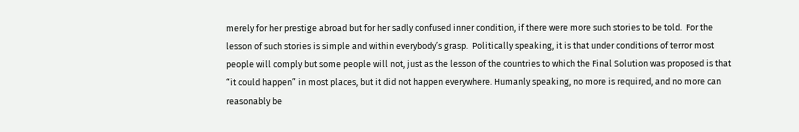merely for her prestige abroad but for her sadly confused inner condition, if there were more such stories to be told.  For the lesson of such stories is simple and within everybody’s grasp.  Politically speaking, it is that under conditions of terror most people will comply but some people will not, just as the lesson of the countries to which the Final Solution was proposed is that “it could happen” in most places, but it did not happen everywhere. Humanly speaking, no more is required, and no more can reasonably be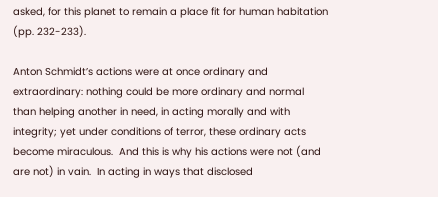asked, for this planet to remain a place fit for human habitation (pp. 232-233).

Anton Schmidt’s actions were at once ordinary and extraordinary: nothing could be more ordinary and normal than helping another in need, in acting morally and with integrity; yet under conditions of terror, these ordinary acts become miraculous.  And this is why his actions were not (and are not) in vain.  In acting in ways that disclosed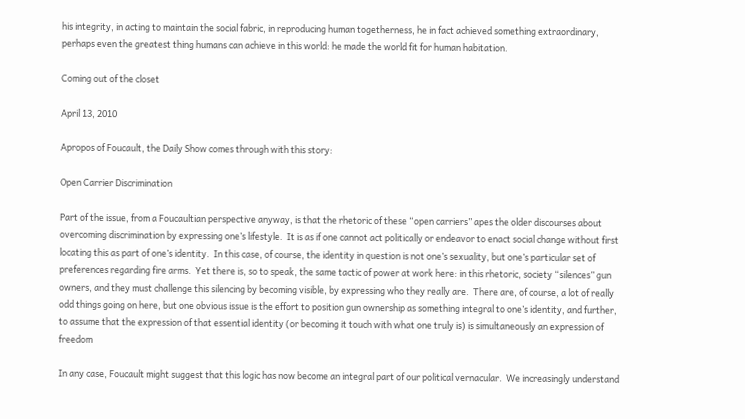his integrity, in acting to maintain the social fabric, in reproducing human togetherness, he in fact achieved something extraordinary, perhaps even the greatest thing humans can achieve in this world: he made the world fit for human habitation.

Coming out of the closet

April 13, 2010

Apropos of Foucault, the Daily Show comes through with this story:

Open Carrier Discrimination

Part of the issue, from a Foucaultian perspective anyway, is that the rhetoric of these “open carriers” apes the older discourses about overcoming discrimination by expressing one’s lifestyle.  It is as if one cannot act politically or endeavor to enact social change without first locating this as part of one’s identity.  In this case, of course, the identity in question is not one’s sexuality, but one’s particular set of preferences regarding fire arms.  Yet there is, so to speak, the same tactic of power at work here: in this rhetoric, society “silences” gun owners, and they must challenge this silencing by becoming visible, by expressing who they really are.  There are, of course, a lot of really odd things going on here, but one obvious issue is the effort to position gun ownership as something integral to one’s identity, and further, to assume that the expression of that essential identity (or becoming it touch with what one truly is) is simultaneously an expression of freedom

In any case, Foucault might suggest that this logic has now become an integral part of our political vernacular.  We increasingly understand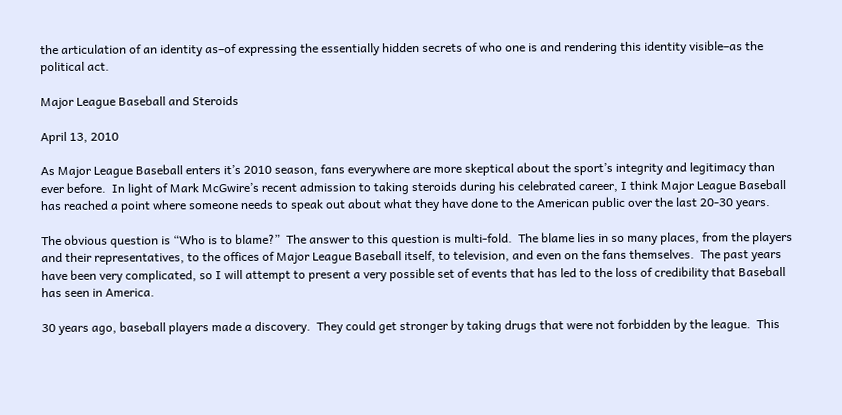the articulation of an identity as–of expressing the essentially hidden secrets of who one is and rendering this identity visible–as the political act.

Major League Baseball and Steroids

April 13, 2010

As Major League Baseball enters it’s 2010 season, fans everywhere are more skeptical about the sport’s integrity and legitimacy than ever before.  In light of Mark McGwire’s recent admission to taking steroids during his celebrated career, I think Major League Baseball has reached a point where someone needs to speak out about what they have done to the American public over the last 20-30 years.

The obvious question is “Who is to blame?”  The answer to this question is multi-fold.  The blame lies in so many places, from the players and their representatives, to the offices of Major League Baseball itself, to television, and even on the fans themselves.  The past years have been very complicated, so I will attempt to present a very possible set of events that has led to the loss of credibility that Baseball has seen in America.

30 years ago, baseball players made a discovery.  They could get stronger by taking drugs that were not forbidden by the league.  This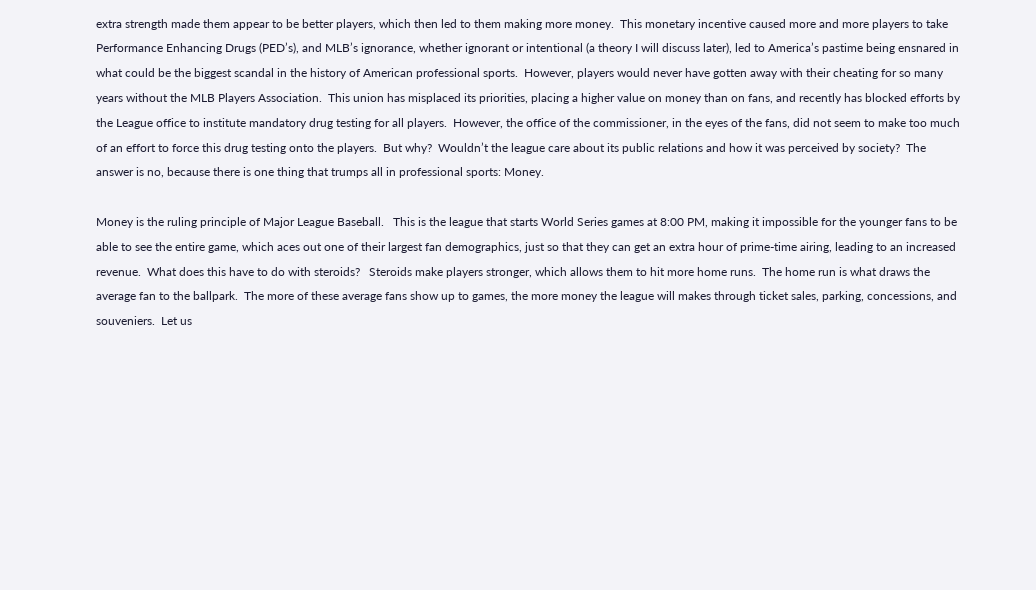extra strength made them appear to be better players, which then led to them making more money.  This monetary incentive caused more and more players to take Performance Enhancing Drugs (PED’s), and MLB’s ignorance, whether ignorant or intentional (a theory I will discuss later), led to America’s pastime being ensnared in what could be the biggest scandal in the history of American professional sports.  However, players would never have gotten away with their cheating for so many years without the MLB Players Association.  This union has misplaced its priorities, placing a higher value on money than on fans, and recently has blocked efforts by the League office to institute mandatory drug testing for all players.  However, the office of the commissioner, in the eyes of the fans, did not seem to make too much of an effort to force this drug testing onto the players.  But why?  Wouldn’t the league care about its public relations and how it was perceived by society?  The answer is no, because there is one thing that trumps all in professional sports: Money.

Money is the ruling principle of Major League Baseball.   This is the league that starts World Series games at 8:00 PM, making it impossible for the younger fans to be able to see the entire game, which aces out one of their largest fan demographics, just so that they can get an extra hour of prime-time airing, leading to an increased revenue.  What does this have to do with steroids?   Steroids make players stronger, which allows them to hit more home runs.  The home run is what draws the average fan to the ballpark.  The more of these average fans show up to games, the more money the league will makes through ticket sales, parking, concessions, and souveniers.  Let us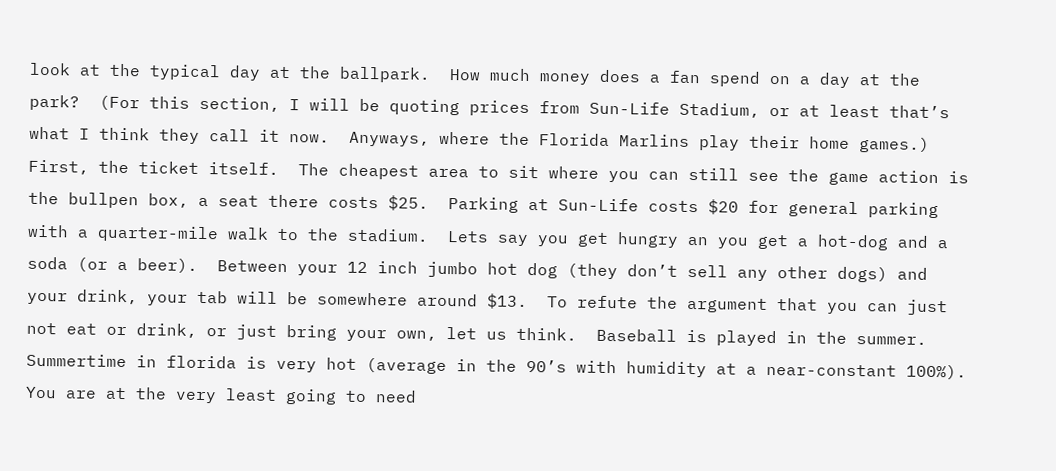look at the typical day at the ballpark.  How much money does a fan spend on a day at the park?  (For this section, I will be quoting prices from Sun-Life Stadium, or at least that’s what I think they call it now.  Anyways, where the Florida Marlins play their home games.)  First, the ticket itself.  The cheapest area to sit where you can still see the game action is the bullpen box, a seat there costs $25.  Parking at Sun-Life costs $20 for general parking with a quarter-mile walk to the stadium.  Lets say you get hungry an you get a hot-dog and a soda (or a beer).  Between your 12 inch jumbo hot dog (they don’t sell any other dogs) and your drink, your tab will be somewhere around $13.  To refute the argument that you can just not eat or drink, or just bring your own, let us think.  Baseball is played in the summer.  Summertime in florida is very hot (average in the 90’s with humidity at a near-constant 100%).  You are at the very least going to need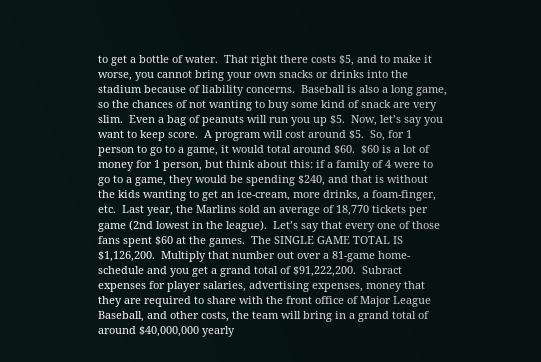to get a bottle of water.  That right there costs $5, and to make it worse, you cannot bring your own snacks or drinks into the stadium because of liability concerns.  Baseball is also a long game, so the chances of not wanting to buy some kind of snack are very slim.  Even a bag of peanuts will run you up $5.  Now, let’s say you want to keep score.  A program will cost around $5.  So, for 1 person to go to a game, it would total around $60.  $60 is a lot of money for 1 person, but think about this: if a family of 4 were to go to a game, they would be spending $240, and that is without the kids wanting to get an ice-cream, more drinks, a foam-finger, etc.  Last year, the Marlins sold an average of 18,770 tickets per game (2nd lowest in the league).  Let’s say that every one of those fans spent $60 at the games.  The SINGLE GAME TOTAL IS $1,126,200.  Multiply that number out over a 81-game home-schedule and you get a grand total of $91,222,200.  Subract expenses for player salaries, advertising expenses, money that they are required to share with the front office of Major League Baseball, and other costs, the team will bring in a grand total of around $40,000,000 yearly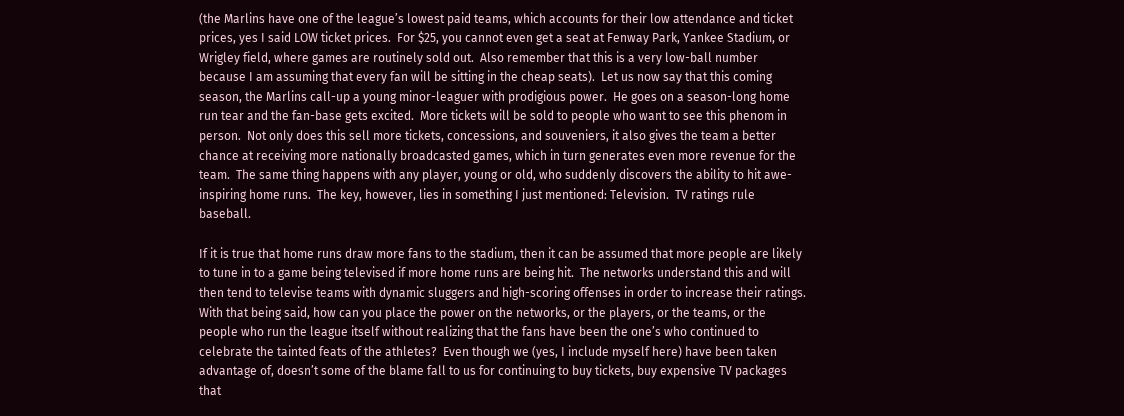(the Marlins have one of the league’s lowest paid teams, which accounts for their low attendance and ticket prices, yes I said LOW ticket prices.  For $25, you cannot even get a seat at Fenway Park, Yankee Stadium, or Wrigley field, where games are routinely sold out.  Also remember that this is a very low-ball number because I am assuming that every fan will be sitting in the cheap seats).  Let us now say that this coming season, the Marlins call-up a young minor-leaguer with prodigious power.  He goes on a season-long home run tear and the fan-base gets excited.  More tickets will be sold to people who want to see this phenom in person.  Not only does this sell more tickets, concessions, and souveniers, it also gives the team a better chance at receiving more nationally broadcasted games, which in turn generates even more revenue for the team.  The same thing happens with any player, young or old, who suddenly discovers the ability to hit awe-inspiring home runs.  The key, however, lies in something I just mentioned: Television.  TV ratings rule baseball.

If it is true that home runs draw more fans to the stadium, then it can be assumed that more people are likely to tune in to a game being televised if more home runs are being hit.  The networks understand this and will then tend to televise teams with dynamic sluggers and high-scoring offenses in order to increase their ratings.  With that being said, how can you place the power on the networks, or the players, or the teams, or the people who run the league itself without realizing that the fans have been the one’s who continued to celebrate the tainted feats of the athletes?  Even though we (yes, I include myself here) have been taken advantage of, doesn’t some of the blame fall to us for continuing to buy tickets, buy expensive TV packages that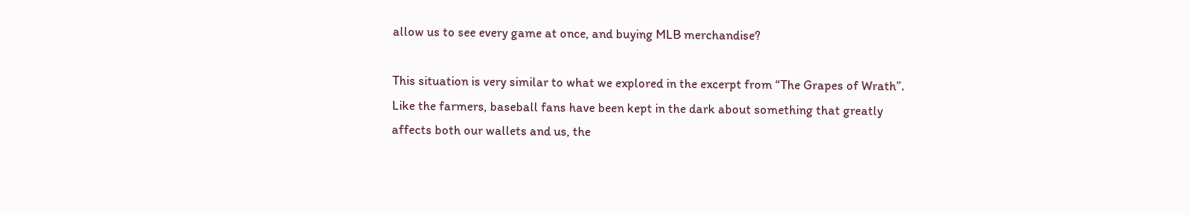allow us to see every game at once, and buying MLB merchandise?

This situation is very similar to what we explored in the excerpt from “The Grapes of Wrath”.  Like the farmers, baseball fans have been kept in the dark about something that greatly affects both our wallets and us, the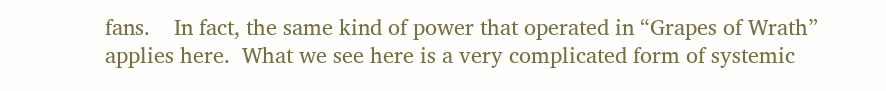fans.    In fact, the same kind of power that operated in “Grapes of Wrath” applies here.  What we see here is a very complicated form of systemic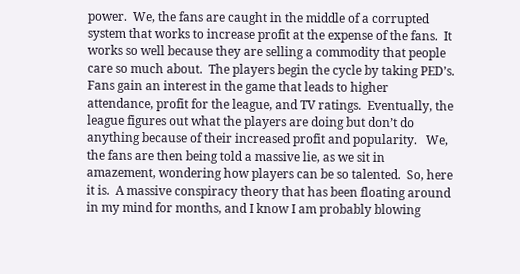power.  We, the fans are caught in the middle of a corrupted system that works to increase profit at the expense of the fans.  It works so well because they are selling a commodity that people care so much about.  The players begin the cycle by taking PED’s.  Fans gain an interest in the game that leads to higher attendance, profit for the league, and TV ratings.  Eventually, the league figures out what the players are doing but don’t do anything because of their increased profit and popularity.   We, the fans are then being told a massive lie, as we sit in amazement, wondering how players can be so talented.  So, here it is.  A massive conspiracy theory that has been floating around in my mind for months, and I know I am probably blowing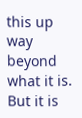this up way beyond what it is.  But it is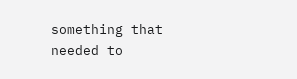something that needed to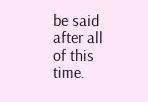be said after all of this time.